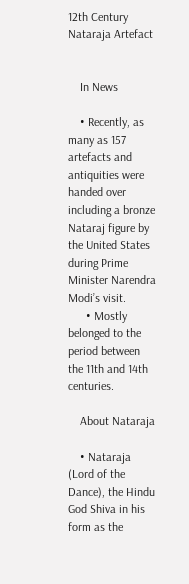12th Century Nataraja Artefact


    In News

    • Recently, as many as 157 artefacts and antiquities were handed over including a bronze Nataraj figure by the United States during Prime Minister Narendra Modi’s visit.
      • Mostly belonged to the period between the 11th and 14th centuries.

    About Nataraja

    • Nataraja (Lord of the Dance), the Hindu God Shiva in his form as the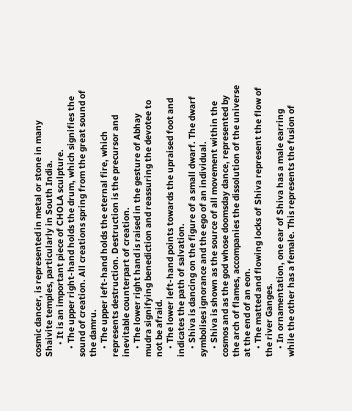cosmic dancer, is represented in metal or stone in many Shaivite temples, particularly in South India.
      • It is an important piece of CHOLA sculpture.
    • The upper right-hand holds the drum, which signifies the sound of creation. All creations spring from the great sound of the damru.
    • The upper left-hand holds the eternal fire, which represents destruction. Destruction is the precursor and inevitable counterpart of creation.
    • The lower right hand is raised in the gesture of Abhay mudra signifying benediction and reassuring the devotee to not be afraid.
    • The lower left-hand points towards the upraised foot and indicates the path of salvation.
    • Shiva is dancing on the figure of a small dwarf. The dwarf symbolises ignorance and the ego of an individual.
    • Shiva is shown as the source of all movement within the cosmos and as the god whose doomsday dance, represented by the arch of flames, accompanies the dissolution of the universe at the end of an eon.
    • The matted and flowing locks of Shiva represent the flow of the river Ganges.
    • In ornamentation, one ear of Shiva has a male earring while the other has a female. This represents the fusion of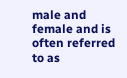male and female and is often referred to as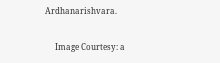Ardhanarishvara.

     Image Courtesy: a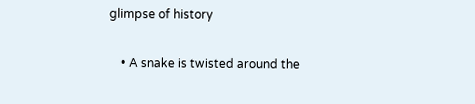glimpse of history

    • A snake is twisted around the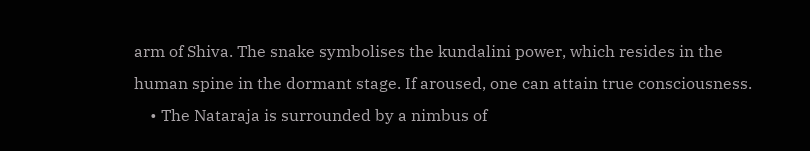arm of Shiva. The snake symbolises the kundalini power, which resides in the human spine in the dormant stage. If aroused, one can attain true consciousness.
    • The Nataraja is surrounded by a nimbus of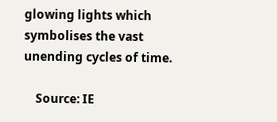glowing lights which symbolises the vast unending cycles of time.

    Source: IE